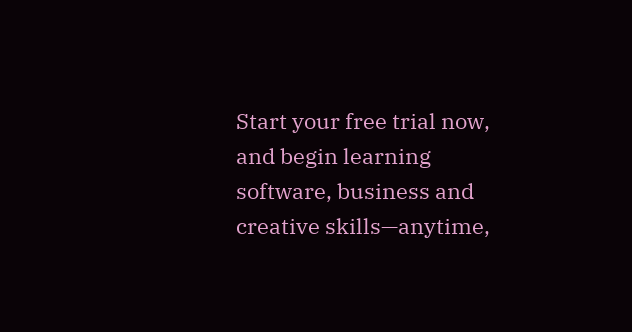Start your free trial now, and begin learning software, business and creative skills—anytime,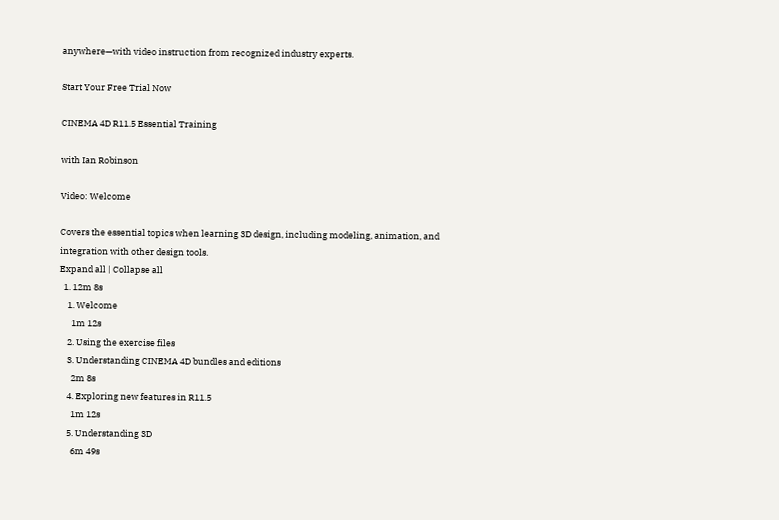anywhere—with video instruction from recognized industry experts.

Start Your Free Trial Now

CINEMA 4D R11.5 Essential Training

with Ian Robinson

Video: Welcome

Covers the essential topics when learning 3D design, including modeling, animation, and integration with other design tools.
Expand all | Collapse all
  1. 12m 8s
    1. Welcome
      1m 12s
    2. Using the exercise files
    3. Understanding CINEMA 4D bundles and editions
      2m 8s
    4. Exploring new features in R11.5
      1m 12s
    5. Understanding 3D
      6m 49s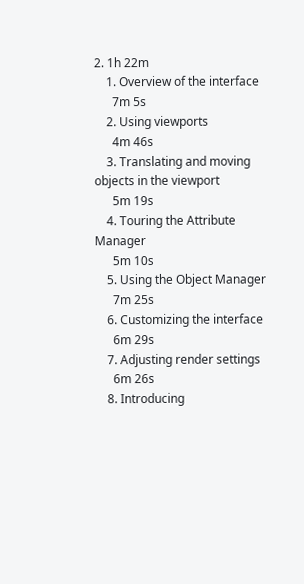2. 1h 22m
    1. Overview of the interface
      7m 5s
    2. Using viewports
      4m 46s
    3. Translating and moving objects in the viewport
      5m 19s
    4. Touring the Attribute Manager
      5m 10s
    5. Using the Object Manager
      7m 25s
    6. Customizing the interface
      6m 29s
    7. Adjusting render settings
      6m 26s
    8. Introducing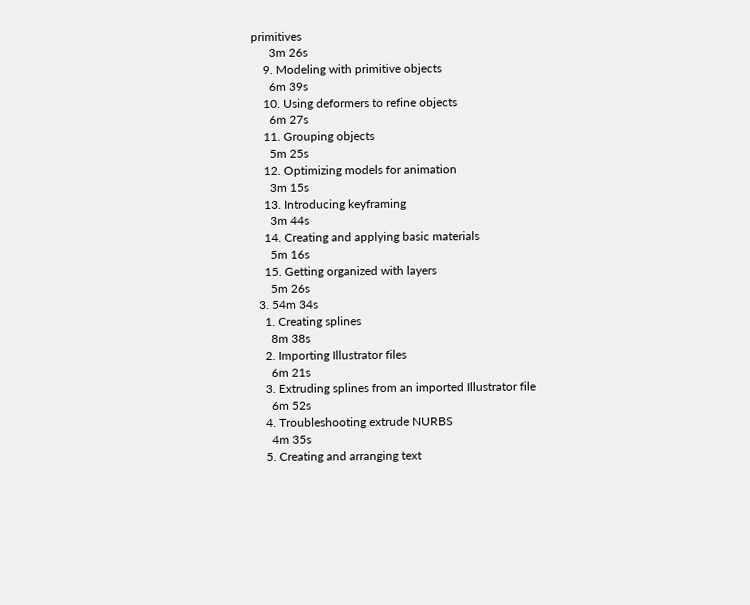primitives
      3m 26s
    9. Modeling with primitive objects
      6m 39s
    10. Using deformers to refine objects
      6m 27s
    11. Grouping objects
      5m 25s
    12. Optimizing models for animation
      3m 15s
    13. Introducing keyframing
      3m 44s
    14. Creating and applying basic materials
      5m 16s
    15. Getting organized with layers
      5m 26s
  3. 54m 34s
    1. Creating splines
      8m 38s
    2. Importing Illustrator files
      6m 21s
    3. Extruding splines from an imported Illustrator file
      6m 52s
    4. Troubleshooting extrude NURBS
      4m 35s
    5. Creating and arranging text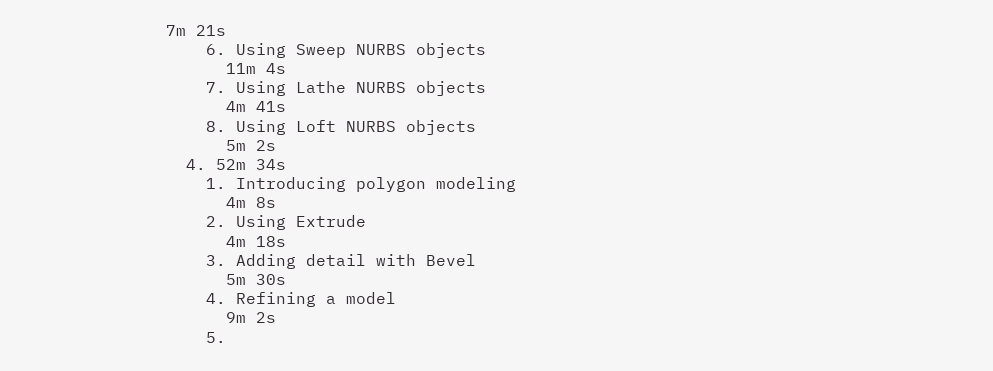7m 21s
    6. Using Sweep NURBS objects
      11m 4s
    7. Using Lathe NURBS objects
      4m 41s
    8. Using Loft NURBS objects
      5m 2s
  4. 52m 34s
    1. Introducing polygon modeling
      4m 8s
    2. Using Extrude
      4m 18s
    3. Adding detail with Bevel
      5m 30s
    4. Refining a model
      9m 2s
    5.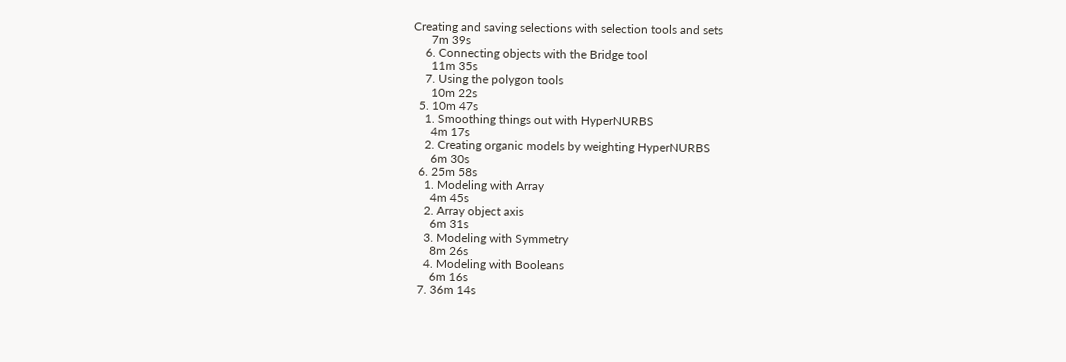Creating and saving selections with selection tools and sets
      7m 39s
    6. Connecting objects with the Bridge tool
      11m 35s
    7. Using the polygon tools
      10m 22s
  5. 10m 47s
    1. Smoothing things out with HyperNURBS
      4m 17s
    2. Creating organic models by weighting HyperNURBS
      6m 30s
  6. 25m 58s
    1. Modeling with Array
      4m 45s
    2. Array object axis
      6m 31s
    3. Modeling with Symmetry
      8m 26s
    4. Modeling with Booleans
      6m 16s
  7. 36m 14s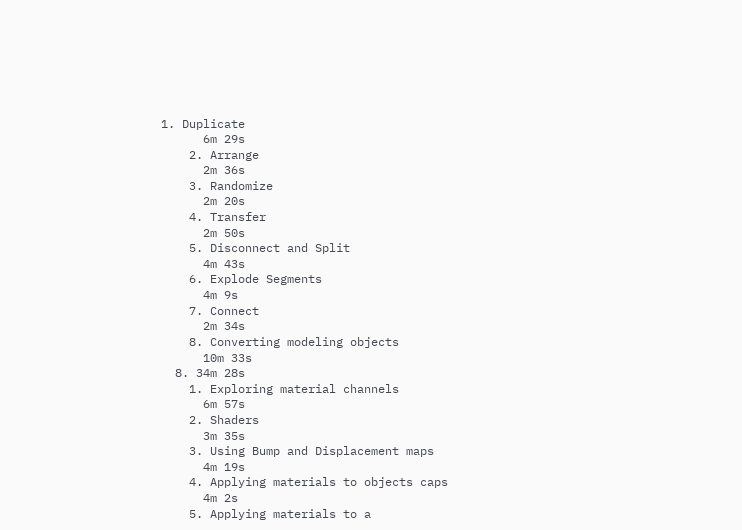1. Duplicate
      6m 29s
    2. Arrange
      2m 36s
    3. Randomize
      2m 20s
    4. Transfer
      2m 50s
    5. Disconnect and Split
      4m 43s
    6. Explode Segments
      4m 9s
    7. Connect
      2m 34s
    8. Converting modeling objects
      10m 33s
  8. 34m 28s
    1. Exploring material channels
      6m 57s
    2. Shaders
      3m 35s
    3. Using Bump and Displacement maps
      4m 19s
    4. Applying materials to objects caps
      4m 2s
    5. Applying materials to a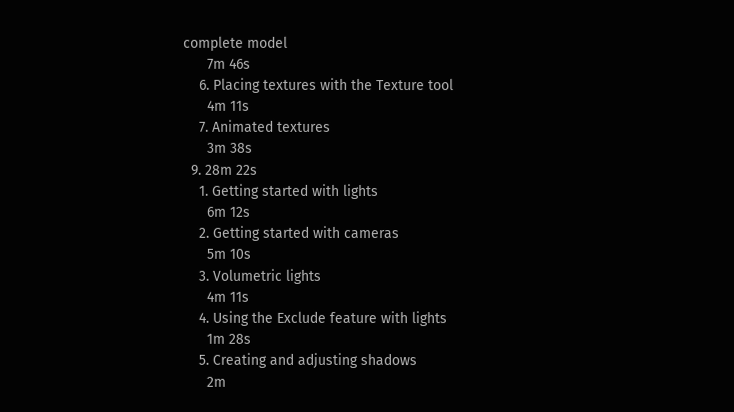complete model
      7m 46s
    6. Placing textures with the Texture tool
      4m 11s
    7. Animated textures
      3m 38s
  9. 28m 22s
    1. Getting started with lights
      6m 12s
    2. Getting started with cameras
      5m 10s
    3. Volumetric lights
      4m 11s
    4. Using the Exclude feature with lights
      1m 28s
    5. Creating and adjusting shadows
      2m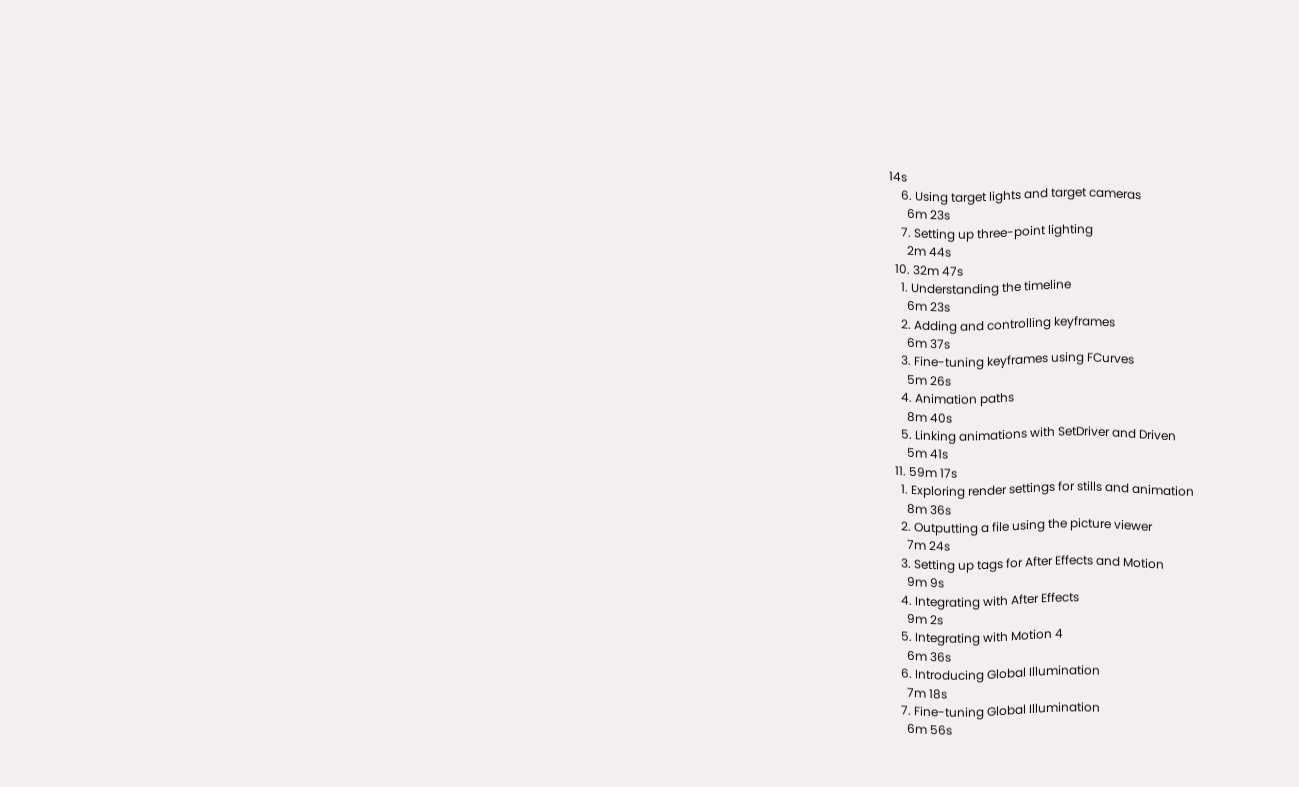14s
    6. Using target lights and target cameras
      6m 23s
    7. Setting up three-point lighting
      2m 44s
  10. 32m 47s
    1. Understanding the timeline
      6m 23s
    2. Adding and controlling keyframes
      6m 37s
    3. Fine-tuning keyframes using FCurves
      5m 26s
    4. Animation paths
      8m 40s
    5. Linking animations with SetDriver and Driven
      5m 41s
  11. 59m 17s
    1. Exploring render settings for stills and animation
      8m 36s
    2. Outputting a file using the picture viewer
      7m 24s
    3. Setting up tags for After Effects and Motion
      9m 9s
    4. Integrating with After Effects
      9m 2s
    5. Integrating with Motion 4
      6m 36s
    6. Introducing Global Illumination
      7m 18s
    7. Fine-tuning Global Illumination
      6m 56s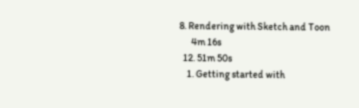8. Rendering with Sketch and Toon
      4m 16s
  12. 51m 50s
    1. Getting started with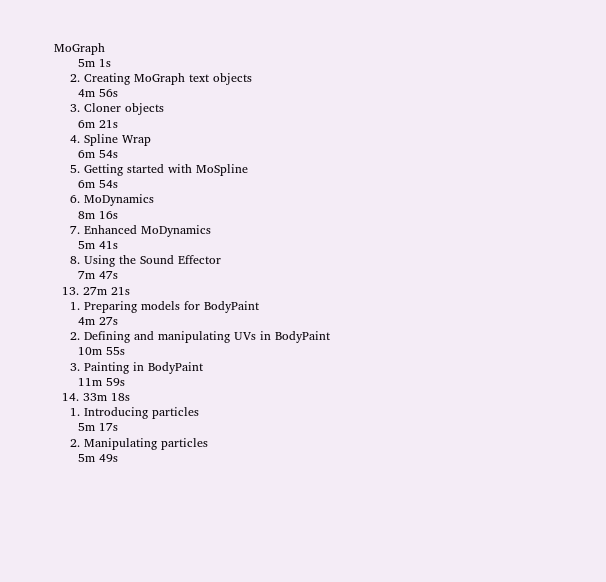MoGraph
      5m 1s
    2. Creating MoGraph text objects
      4m 56s
    3. Cloner objects
      6m 21s
    4. Spline Wrap
      6m 54s
    5. Getting started with MoSpline
      6m 54s
    6. MoDynamics
      8m 16s
    7. Enhanced MoDynamics
      5m 41s
    8. Using the Sound Effector
      7m 47s
  13. 27m 21s
    1. Preparing models for BodyPaint
      4m 27s
    2. Defining and manipulating UVs in BodyPaint
      10m 55s
    3. Painting in BodyPaint
      11m 59s
  14. 33m 18s
    1. Introducing particles
      5m 17s
    2. Manipulating particles
      5m 49s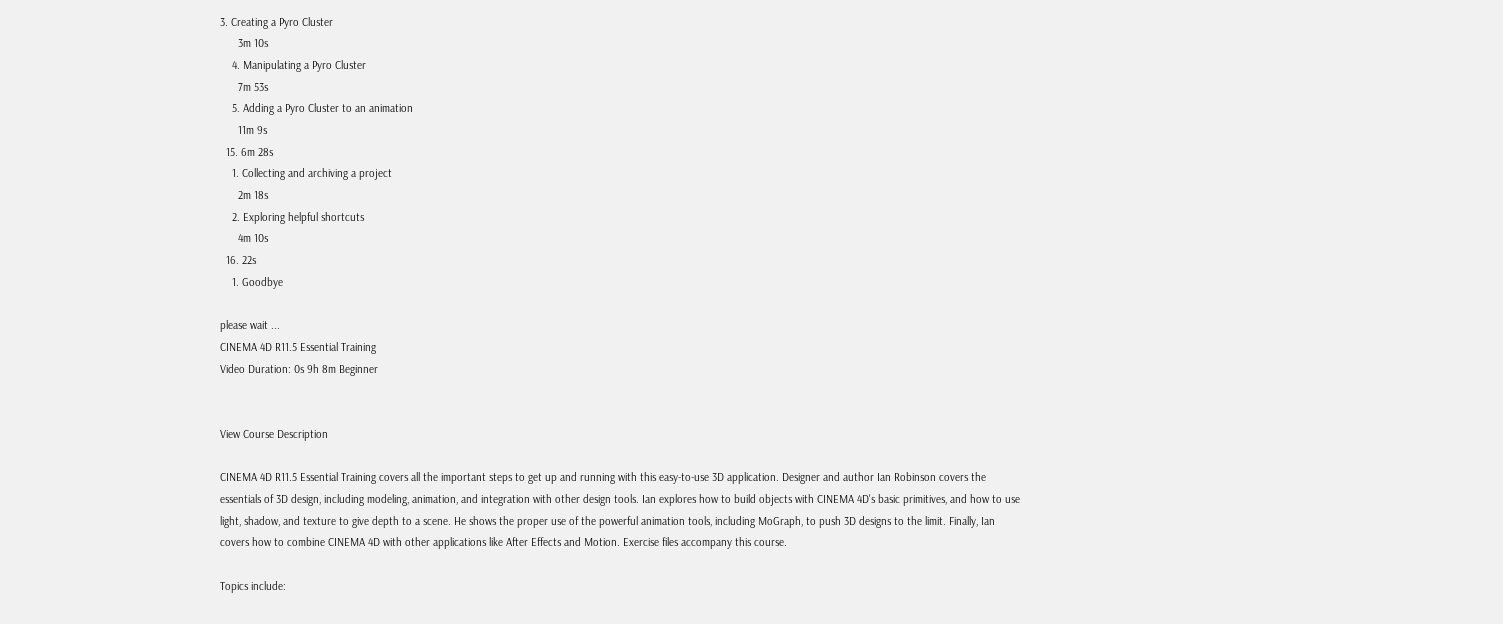3. Creating a Pyro Cluster
      3m 10s
    4. Manipulating a Pyro Cluster
      7m 53s
    5. Adding a Pyro Cluster to an animation
      11m 9s
  15. 6m 28s
    1. Collecting and archiving a project
      2m 18s
    2. Exploring helpful shortcuts
      4m 10s
  16. 22s
    1. Goodbye

please wait ...
CINEMA 4D R11.5 Essential Training
Video Duration: 0s 9h 8m Beginner


View Course Description

CINEMA 4D R11.5 Essential Training covers all the important steps to get up and running with this easy-to-use 3D application. Designer and author Ian Robinson covers the essentials of 3D design, including modeling, animation, and integration with other design tools. Ian explores how to build objects with CINEMA 4D's basic primitives, and how to use light, shadow, and texture to give depth to a scene. He shows the proper use of the powerful animation tools, including MoGraph, to push 3D designs to the limit. Finally, Ian covers how to combine CINEMA 4D with other applications like After Effects and Motion. Exercise files accompany this course.

Topics include: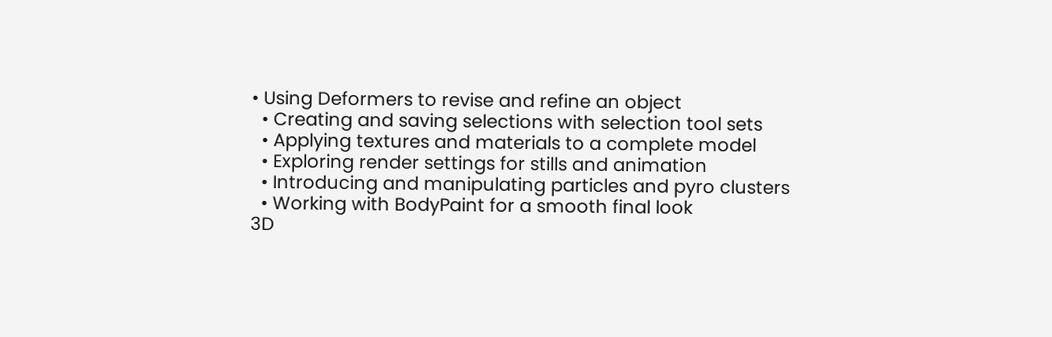• Using Deformers to revise and refine an object
  • Creating and saving selections with selection tool sets
  • Applying textures and materials to a complete model
  • Exploring render settings for stills and animation
  • Introducing and manipulating particles and pyro clusters
  • Working with BodyPaint for a smooth final look
3D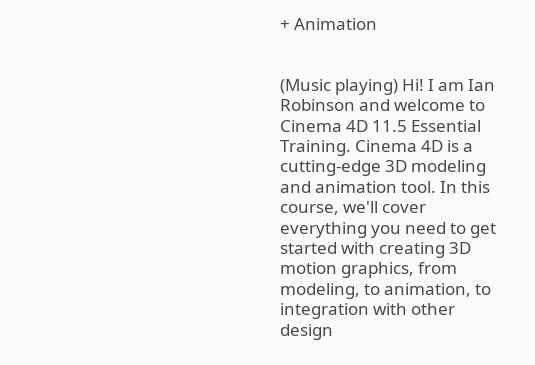+ Animation


(Music playing) Hi! I am Ian Robinson and welcome to Cinema 4D 11.5 Essential Training. Cinema 4D is a cutting-edge 3D modeling and animation tool. In this course, we'll cover everything you need to get started with creating 3D motion graphics, from modeling, to animation, to integration with other design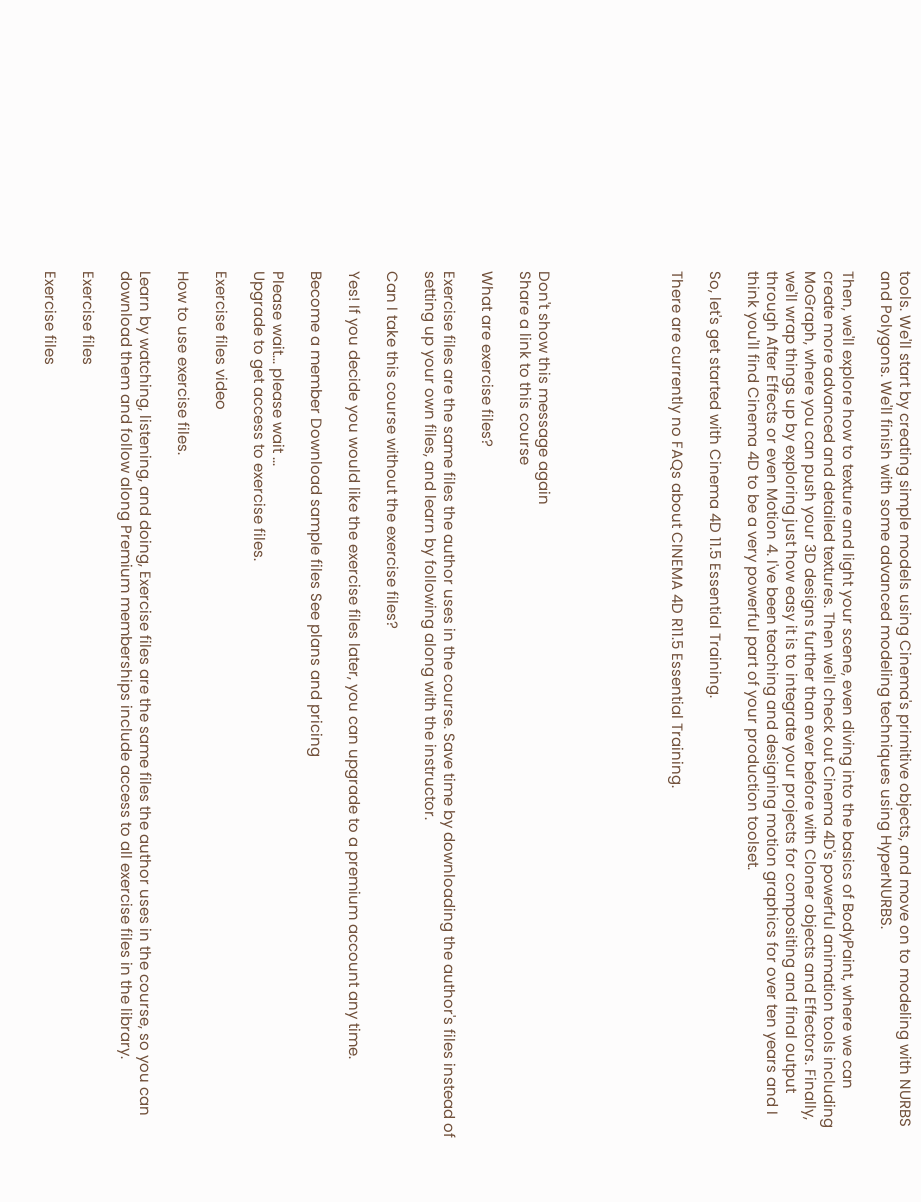tools. We'll start by creating simple models using Cinema's primitive objects, and move on to modeling with NURBS and Polygons. We'll finish with some advanced modeling techniques using HyperNURBS.

Then, we'll explore how to texture and light your scene, even diving into the basics of BodyPaint, where we can create more advanced and detailed textures. Then we'll check out Cinema 4D's powerful animation tools including MoGraph, where you can push your 3D designs further than ever before with Cloner objects and Effectors. Finally, we'll wrap things up by exploring just how easy it is to integrate your projects for compositing and final output through After Effects or even Motion 4. I've been teaching and designing motion graphics for over ten years and I think you'll find Cinema 4D to be a very powerful part of your production toolset.

So, let's get started with Cinema 4D 11.5 Essential Training.

There are currently no FAQs about CINEMA 4D R11.5 Essential Training.






Don't show this message again
Share a link to this course

What are exercise files?

Exercise files are the same files the author uses in the course. Save time by downloading the author's files instead of setting up your own files, and learn by following along with the instructor.

Can I take this course without the exercise files?

Yes! If you decide you would like the exercise files later, you can upgrade to a premium account any time.

Become a member Download sample files See plans and pricing

Please wait... please wait ...
Upgrade to get access to exercise files.

Exercise files video

How to use exercise files.

Learn by watching, listening, and doing, Exercise files are the same files the author uses in the course, so you can download them and follow along Premium memberships include access to all exercise files in the library.

Exercise files

Exercise files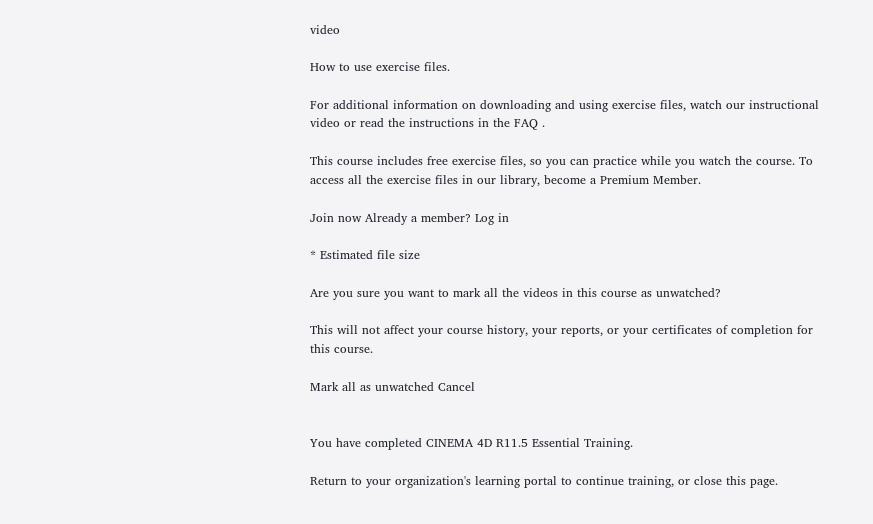video

How to use exercise files.

For additional information on downloading and using exercise files, watch our instructional video or read the instructions in the FAQ .

This course includes free exercise files, so you can practice while you watch the course. To access all the exercise files in our library, become a Premium Member.

Join now Already a member? Log in

* Estimated file size

Are you sure you want to mark all the videos in this course as unwatched?

This will not affect your course history, your reports, or your certificates of completion for this course.

Mark all as unwatched Cancel


You have completed CINEMA 4D R11.5 Essential Training.

Return to your organization's learning portal to continue training, or close this page.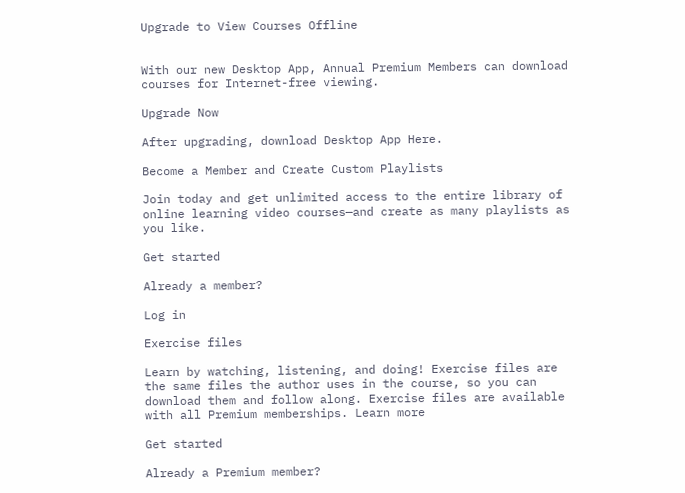Upgrade to View Courses Offline


With our new Desktop App, Annual Premium Members can download courses for Internet-free viewing.

Upgrade Now

After upgrading, download Desktop App Here.

Become a Member and Create Custom Playlists

Join today and get unlimited access to the entire library of online learning video courses—and create as many playlists as you like.

Get started

Already a member?

Log in

Exercise files

Learn by watching, listening, and doing! Exercise files are the same files the author uses in the course, so you can download them and follow along. Exercise files are available with all Premium memberships. Learn more

Get started

Already a Premium member?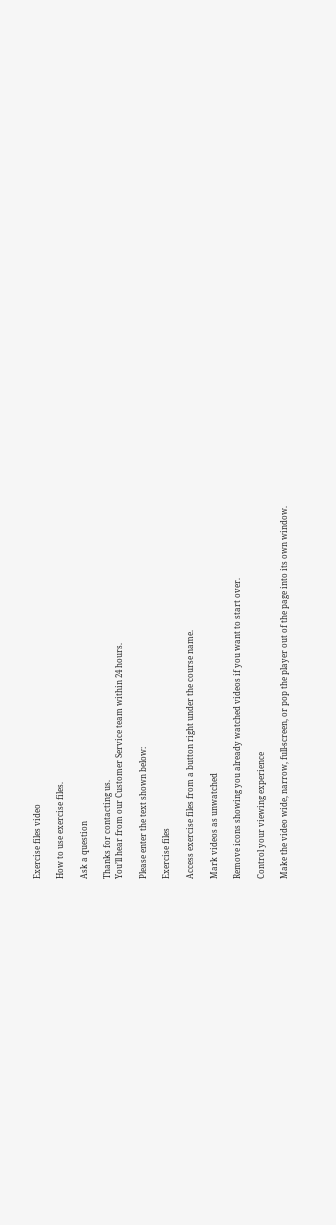Exercise files video

How to use exercise files.

Ask a question

Thanks for contacting us.
You’ll hear from our Customer Service team within 24 hours.

Please enter the text shown below:

Exercise files

Access exercise files from a button right under the course name.

Mark videos as unwatched

Remove icons showing you already watched videos if you want to start over.

Control your viewing experience

Make the video wide, narrow, full-screen, or pop the player out of the page into its own window.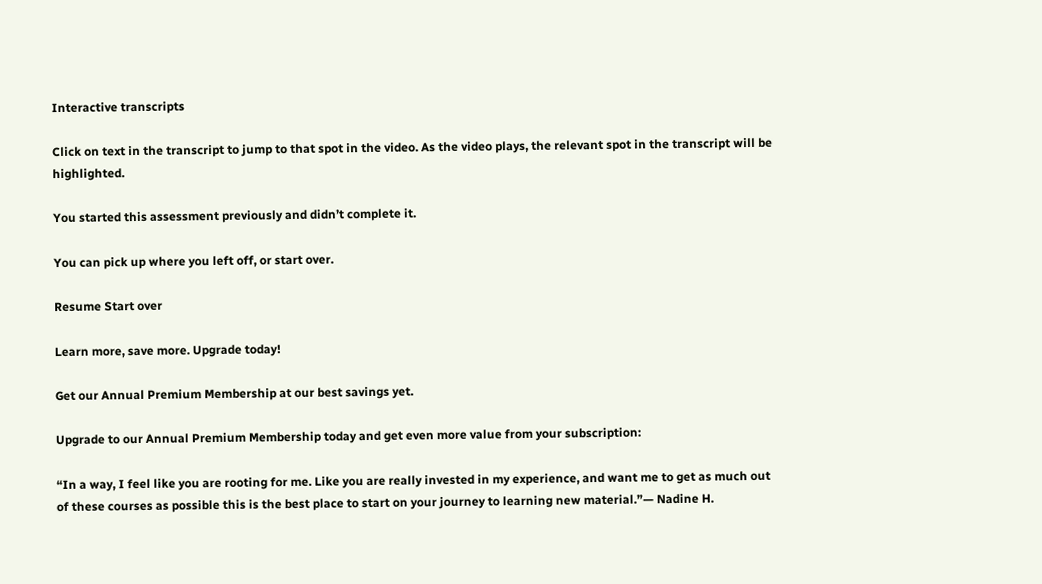Interactive transcripts

Click on text in the transcript to jump to that spot in the video. As the video plays, the relevant spot in the transcript will be highlighted.

You started this assessment previously and didn’t complete it.

You can pick up where you left off, or start over.

Resume Start over

Learn more, save more. Upgrade today!

Get our Annual Premium Membership at our best savings yet.

Upgrade to our Annual Premium Membership today and get even more value from your subscription:

“In a way, I feel like you are rooting for me. Like you are really invested in my experience, and want me to get as much out of these courses as possible this is the best place to start on your journey to learning new material.”— Nadine H.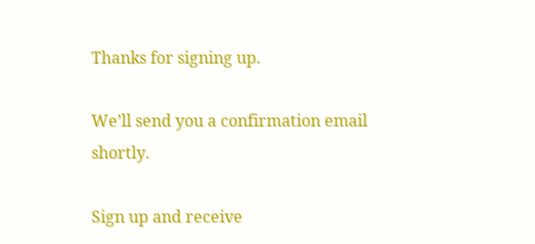Thanks for signing up.

We’ll send you a confirmation email shortly.

Sign up and receive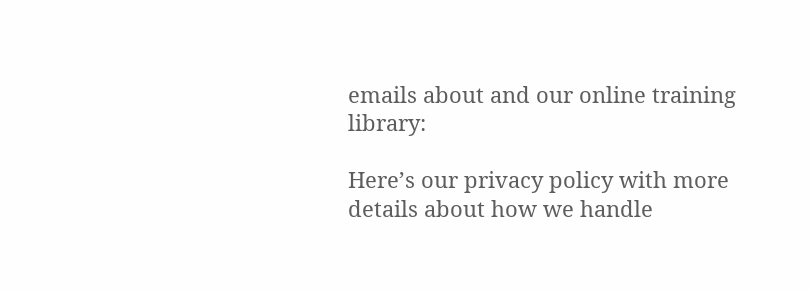emails about and our online training library:

Here’s our privacy policy with more details about how we handle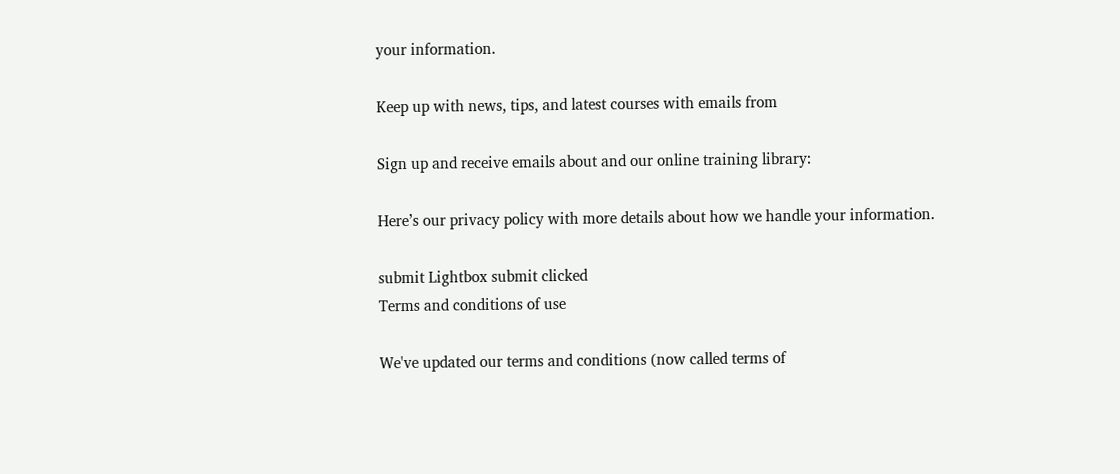your information.

Keep up with news, tips, and latest courses with emails from

Sign up and receive emails about and our online training library:

Here’s our privacy policy with more details about how we handle your information.

submit Lightbox submit clicked
Terms and conditions of use

We've updated our terms and conditions (now called terms of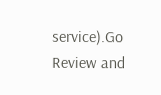service).Go
Review and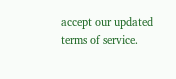accept our updated terms of service.